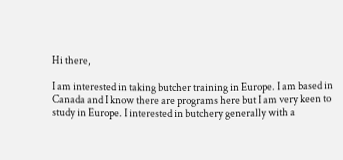Hi there,

I am interested in taking butcher training in Europe. I am based in Canada and I know there are programs here but I am very keen to study in Europe. I interested in butchery generally with a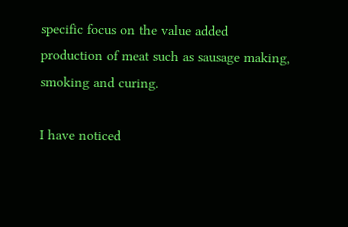specific focus on the value added production of meat such as sausage making, smoking and curing.

I have noticed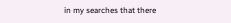in my searches that there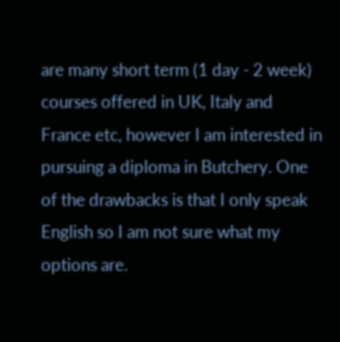are many short term (1 day - 2 week) courses offered in UK, Italy and France etc, however I am interested in pursuing a diploma in Butchery. One of the drawbacks is that I only speak English so I am not sure what my options are.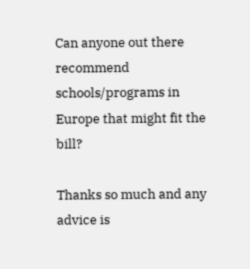Can anyone out there recommend schools/programs in Europe that might fit the bill?

Thanks so much and any advice is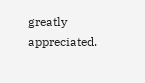greatly appreciated.